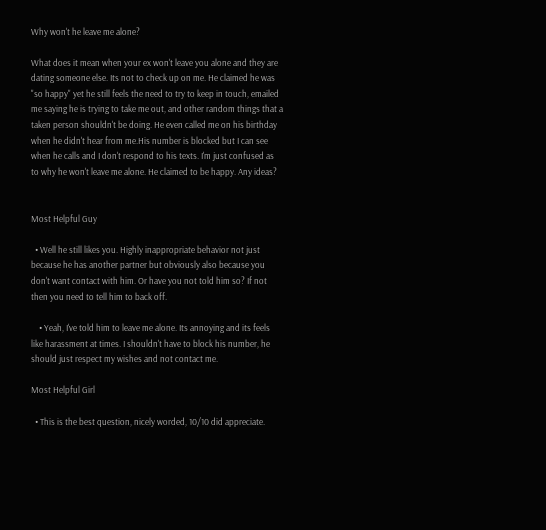Why won't he leave me alone?

What does it mean when your ex won't leave you alone and they are dating someone else. Its not to check up on me. He claimed he was "so happy" yet he still feels the need to try to keep in touch, emailed me saying he is trying to take me out, and other random things that a taken person shouldn't be doing. He even called me on his birthday when he didn't hear from me.His number is blocked but I can see when he calls and I don't respond to his texts. I'm just confused as to why he won't leave me alone. He claimed to be happy. Any ideas?


Most Helpful Guy

  • Well he still likes you. Highly inappropriate behavior not just because he has another partner but obviously also because you don't want contact with him. Or have you not told him so? If not then you need to tell him to back off.

    • Yeah, I've told him to leave me alone. Its annoying and its feels like harassment at times. I shouldn't have to block his number, he should just respect my wishes and not contact me.

Most Helpful Girl

  • This is the best question, nicely worded, 10/10 did appreciate.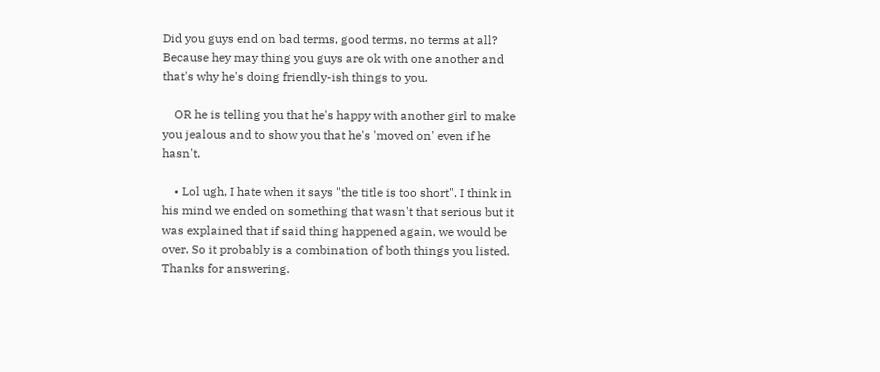Did you guys end on bad terms, good terms, no terms at all? Because hey may thing you guys are ok with one another and that's why he's doing friendly-ish things to you.

    OR he is telling you that he's happy with another girl to make you jealous and to show you that he's 'moved on' even if he hasn't.

    • Lol ugh, I hate when it says "the title is too short". I think in his mind we ended on something that wasn't that serious but it was explained that if said thing happened again, we would be over. So it probably is a combination of both things you listed. Thanks for answering.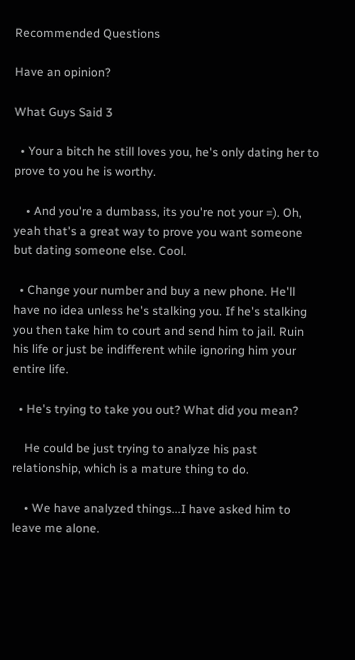Recommended Questions

Have an opinion?

What Guys Said 3

  • Your a bitch he still loves you, he's only dating her to prove to you he is worthy.

    • And you're a dumbass, its you're not your =). Oh, yeah that's a great way to prove you want someone but dating someone else. Cool.

  • Change your number and buy a new phone. He'll have no idea unless he's stalking you. If he's stalking you then take him to court and send him to jail. Ruin his life or just be indifferent while ignoring him your entire life.

  • He's trying to take you out? What did you mean?

    He could be just trying to analyze his past relationship, which is a mature thing to do.

    • We have analyzed things...I have asked him to leave me alone.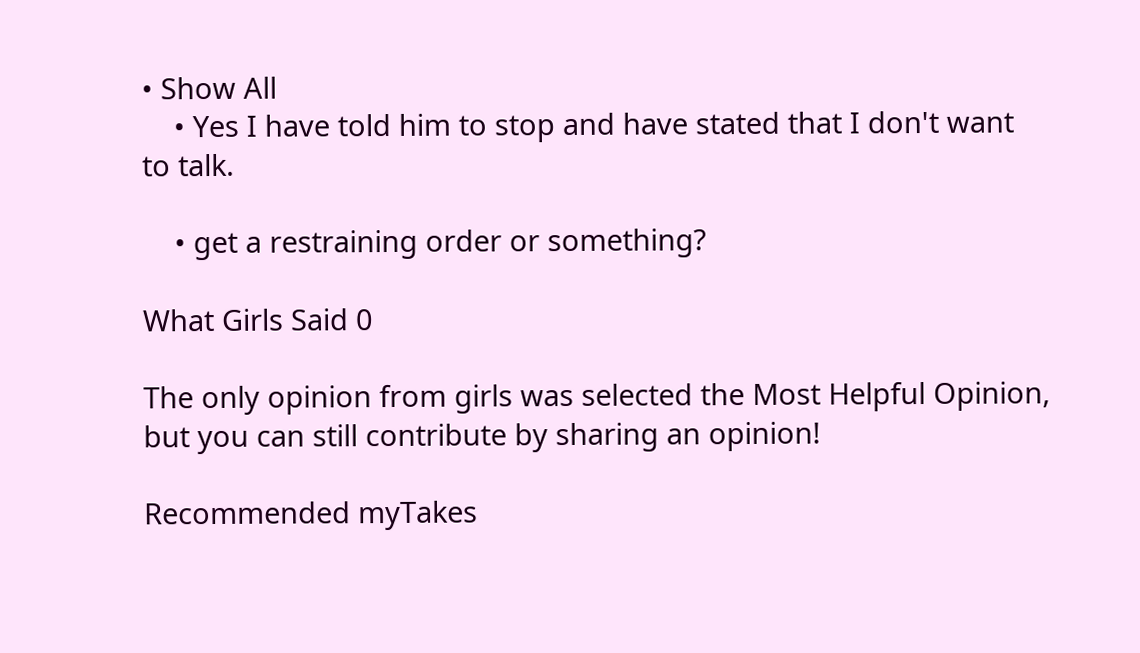• Show All
    • Yes I have told him to stop and have stated that I don't want to talk.

    • get a restraining order or something?

What Girls Said 0

The only opinion from girls was selected the Most Helpful Opinion, but you can still contribute by sharing an opinion!

Recommended myTakes